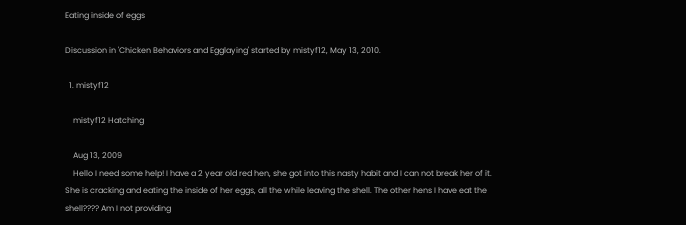Eating inside of eggs

Discussion in 'Chicken Behaviors and Egglaying' started by mistyf12, May 13, 2010.

  1. mistyf12

    mistyf12 Hatching

    Aug 13, 2009
    Hello I need some help! I have a 2 year old red hen, she got into this nasty habit and I can not break her of it. She is cracking and eating the inside of her eggs, all the while leaving the shell. The other hens I have eat the shell???? Am I not providing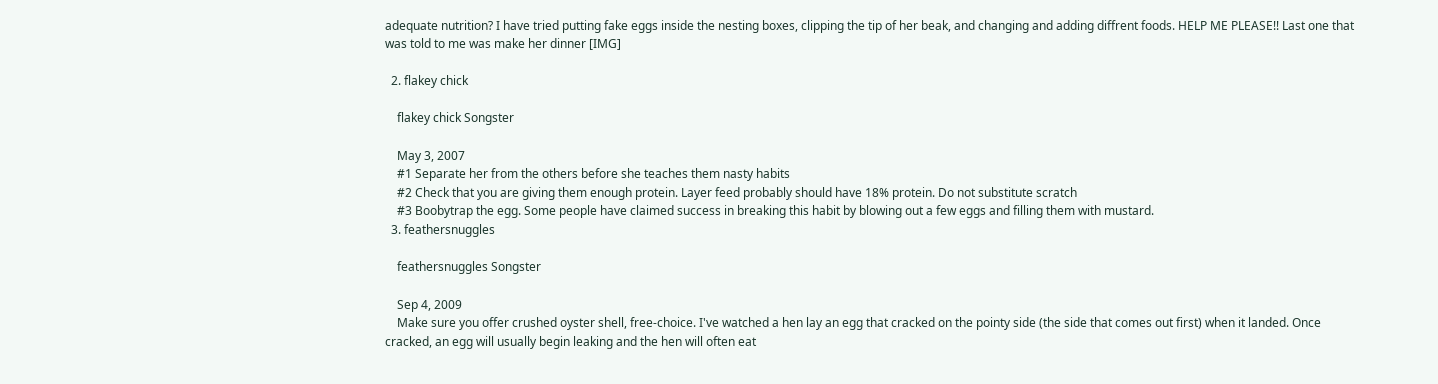adequate nutrition? I have tried putting fake eggs inside the nesting boxes, clipping the tip of her beak, and changing and adding diffrent foods. HELP ME PLEASE!! Last one that was told to me was make her dinner [IMG]

  2. flakey chick

    flakey chick Songster

    May 3, 2007
    #1 Separate her from the others before she teaches them nasty habits
    #2 Check that you are giving them enough protein. Layer feed probably should have 18% protein. Do not substitute scratch
    #3 Boobytrap the egg. Some people have claimed success in breaking this habit by blowing out a few eggs and filling them with mustard.
  3. feathersnuggles

    feathersnuggles Songster

    Sep 4, 2009
    Make sure you offer crushed oyster shell, free-choice. I've watched a hen lay an egg that cracked on the pointy side (the side that comes out first) when it landed. Once cracked, an egg will usually begin leaking and the hen will often eat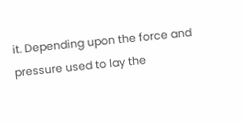it. Depending upon the force and pressure used to lay the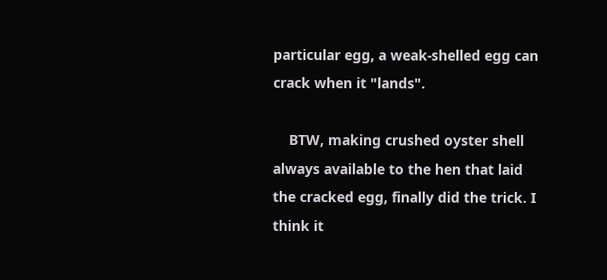particular egg, a weak-shelled egg can crack when it "lands".

    BTW, making crushed oyster shell always available to the hen that laid the cracked egg, finally did the trick. I think it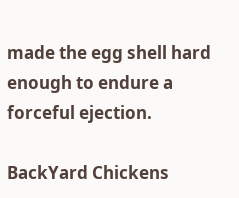made the egg shell hard enough to endure a forceful ejection.

BackYard Chickens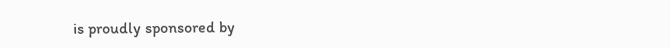is proudly sponsored by